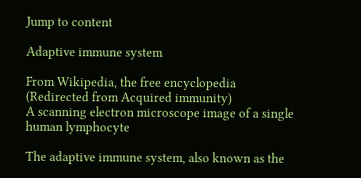Jump to content

Adaptive immune system

From Wikipedia, the free encyclopedia
(Redirected from Acquired immunity)
A scanning electron microscope image of a single human lymphocyte

The adaptive immune system, also known as the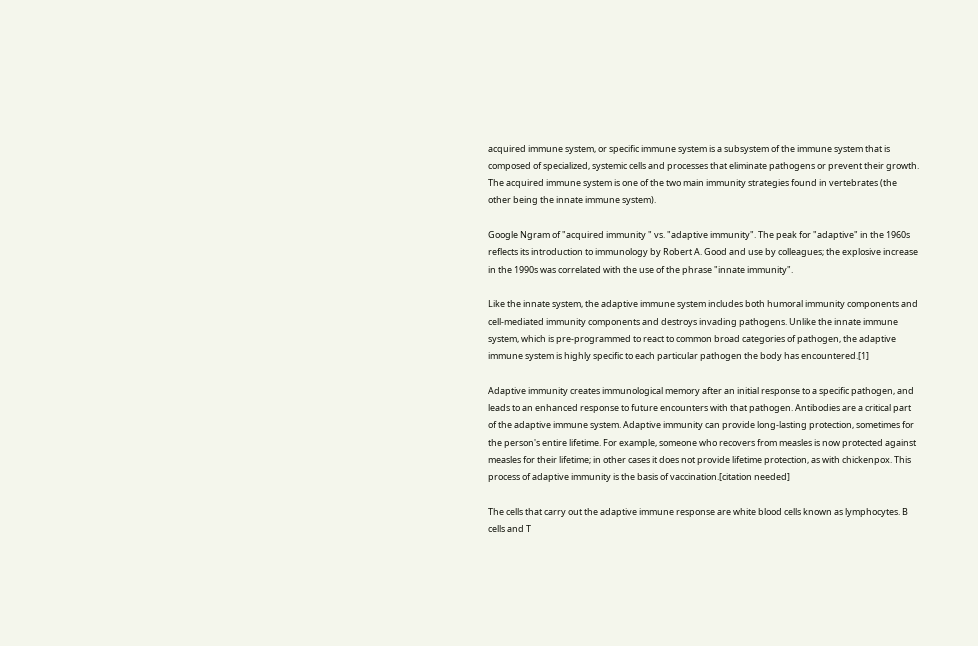acquired immune system, or specific immune system is a subsystem of the immune system that is composed of specialized, systemic cells and processes that eliminate pathogens or prevent their growth. The acquired immune system is one of the two main immunity strategies found in vertebrates (the other being the innate immune system).

Google Ngram of "acquired immunity " vs. "adaptive immunity". The peak for "adaptive" in the 1960s reflects its introduction to immunology by Robert A. Good and use by colleagues; the explosive increase in the 1990s was correlated with the use of the phrase "innate immunity".

Like the innate system, the adaptive immune system includes both humoral immunity components and cell-mediated immunity components and destroys invading pathogens. Unlike the innate immune system, which is pre-programmed to react to common broad categories of pathogen, the adaptive immune system is highly specific to each particular pathogen the body has encountered.[1]

Adaptive immunity creates immunological memory after an initial response to a specific pathogen, and leads to an enhanced response to future encounters with that pathogen. Antibodies are a critical part of the adaptive immune system. Adaptive immunity can provide long-lasting protection, sometimes for the person's entire lifetime. For example, someone who recovers from measles is now protected against measles for their lifetime; in other cases it does not provide lifetime protection, as with chickenpox. This process of adaptive immunity is the basis of vaccination.[citation needed]

The cells that carry out the adaptive immune response are white blood cells known as lymphocytes. B cells and T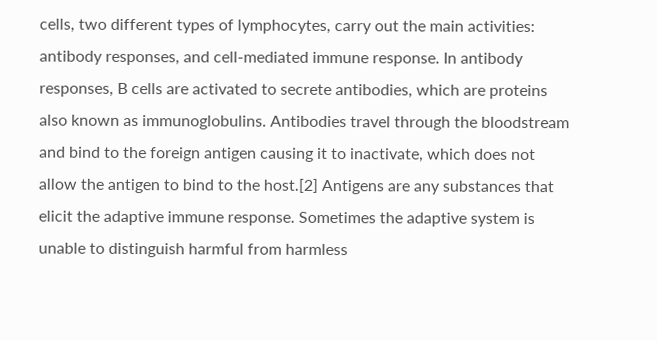cells, two different types of lymphocytes, carry out the main activities: antibody responses, and cell-mediated immune response. In antibody responses, B cells are activated to secrete antibodies, which are proteins also known as immunoglobulins. Antibodies travel through the bloodstream and bind to the foreign antigen causing it to inactivate, which does not allow the antigen to bind to the host.[2] Antigens are any substances that elicit the adaptive immune response. Sometimes the adaptive system is unable to distinguish harmful from harmless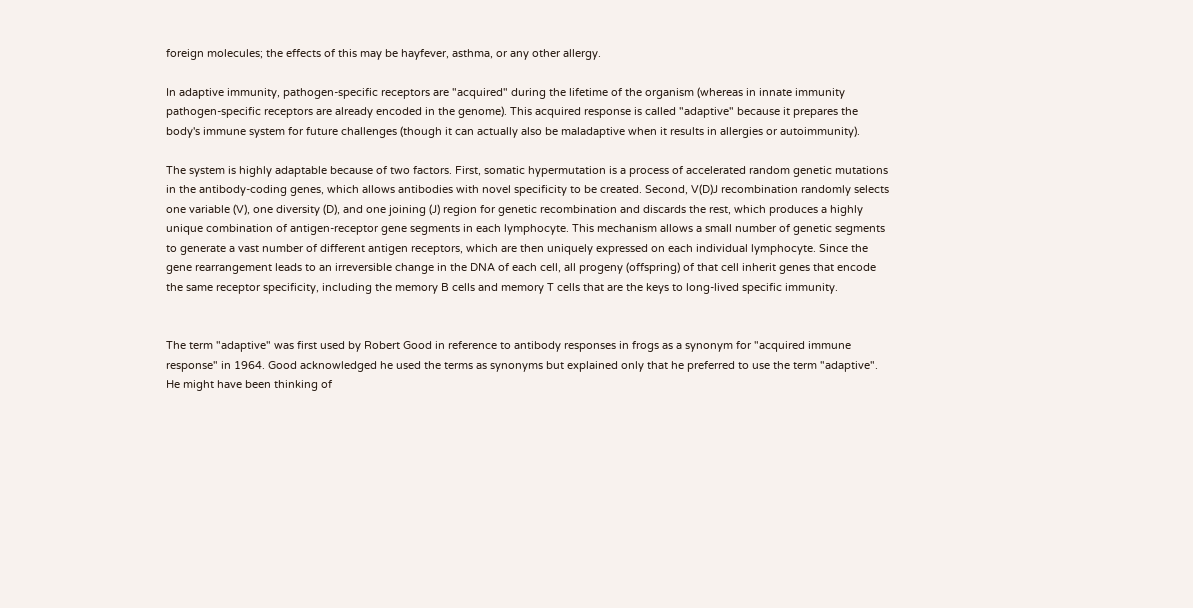foreign molecules; the effects of this may be hayfever, asthma, or any other allergy.

In adaptive immunity, pathogen-specific receptors are "acquired" during the lifetime of the organism (whereas in innate immunity pathogen-specific receptors are already encoded in the genome). This acquired response is called "adaptive" because it prepares the body's immune system for future challenges (though it can actually also be maladaptive when it results in allergies or autoimmunity).

The system is highly adaptable because of two factors. First, somatic hypermutation is a process of accelerated random genetic mutations in the antibody-coding genes, which allows antibodies with novel specificity to be created. Second, V(D)J recombination randomly selects one variable (V), one diversity (D), and one joining (J) region for genetic recombination and discards the rest, which produces a highly unique combination of antigen-receptor gene segments in each lymphocyte. This mechanism allows a small number of genetic segments to generate a vast number of different antigen receptors, which are then uniquely expressed on each individual lymphocyte. Since the gene rearrangement leads to an irreversible change in the DNA of each cell, all progeny (offspring) of that cell inherit genes that encode the same receptor specificity, including the memory B cells and memory T cells that are the keys to long-lived specific immunity.


The term "adaptive" was first used by Robert Good in reference to antibody responses in frogs as a synonym for "acquired immune response" in 1964. Good acknowledged he used the terms as synonyms but explained only that he preferred to use the term "adaptive". He might have been thinking of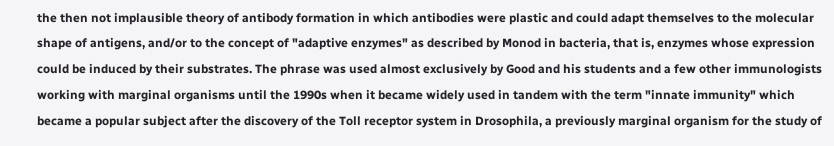the then not implausible theory of antibody formation in which antibodies were plastic and could adapt themselves to the molecular shape of antigens, and/or to the concept of "adaptive enzymes" as described by Monod in bacteria, that is, enzymes whose expression could be induced by their substrates. The phrase was used almost exclusively by Good and his students and a few other immunologists working with marginal organisms until the 1990s when it became widely used in tandem with the term "innate immunity" which became a popular subject after the discovery of the Toll receptor system in Drosophila, a previously marginal organism for the study of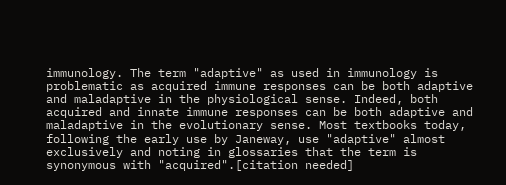immunology. The term "adaptive" as used in immunology is problematic as acquired immune responses can be both adaptive and maladaptive in the physiological sense. Indeed, both acquired and innate immune responses can be both adaptive and maladaptive in the evolutionary sense. Most textbooks today, following the early use by Janeway, use "adaptive" almost exclusively and noting in glossaries that the term is synonymous with "acquired".[citation needed]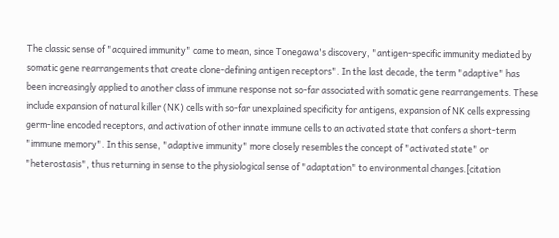The classic sense of "acquired immunity" came to mean, since Tonegawa's discovery, "antigen-specific immunity mediated by somatic gene rearrangements that create clone-defining antigen receptors". In the last decade, the term "adaptive" has been increasingly applied to another class of immune response not so-far associated with somatic gene rearrangements. These include expansion of natural killer (NK) cells with so-far unexplained specificity for antigens, expansion of NK cells expressing germ-line encoded receptors, and activation of other innate immune cells to an activated state that confers a short-term "immune memory". In this sense, "adaptive immunity" more closely resembles the concept of "activated state" or "heterostasis", thus returning in sense to the physiological sense of "adaptation" to environmental changes.[citation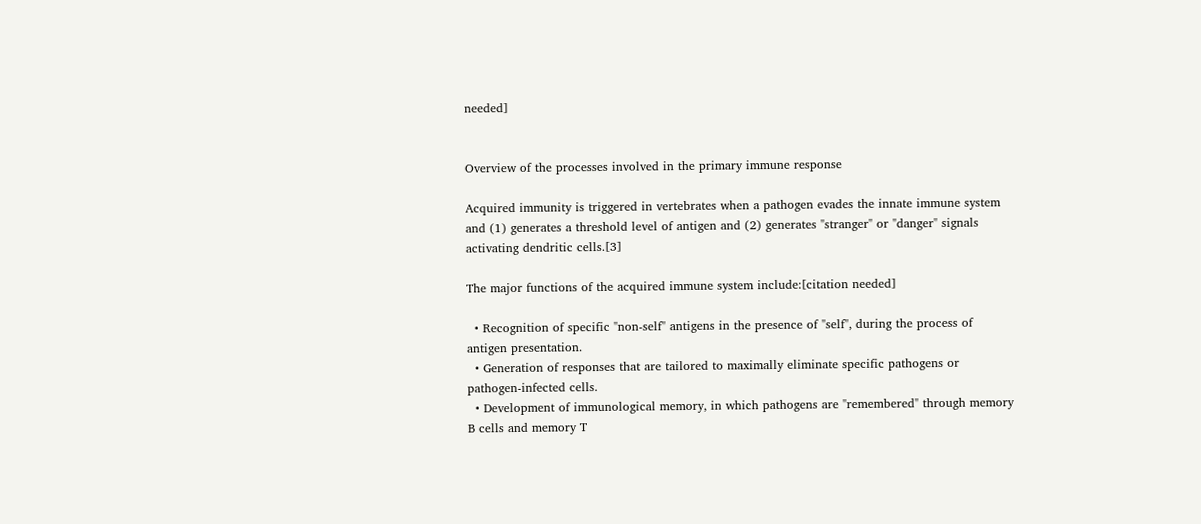needed]


Overview of the processes involved in the primary immune response

Acquired immunity is triggered in vertebrates when a pathogen evades the innate immune system and (1) generates a threshold level of antigen and (2) generates "stranger" or "danger" signals activating dendritic cells.[3]

The major functions of the acquired immune system include:[citation needed]

  • Recognition of specific "non-self" antigens in the presence of "self", during the process of antigen presentation.
  • Generation of responses that are tailored to maximally eliminate specific pathogens or pathogen-infected cells.
  • Development of immunological memory, in which pathogens are "remembered" through memory B cells and memory T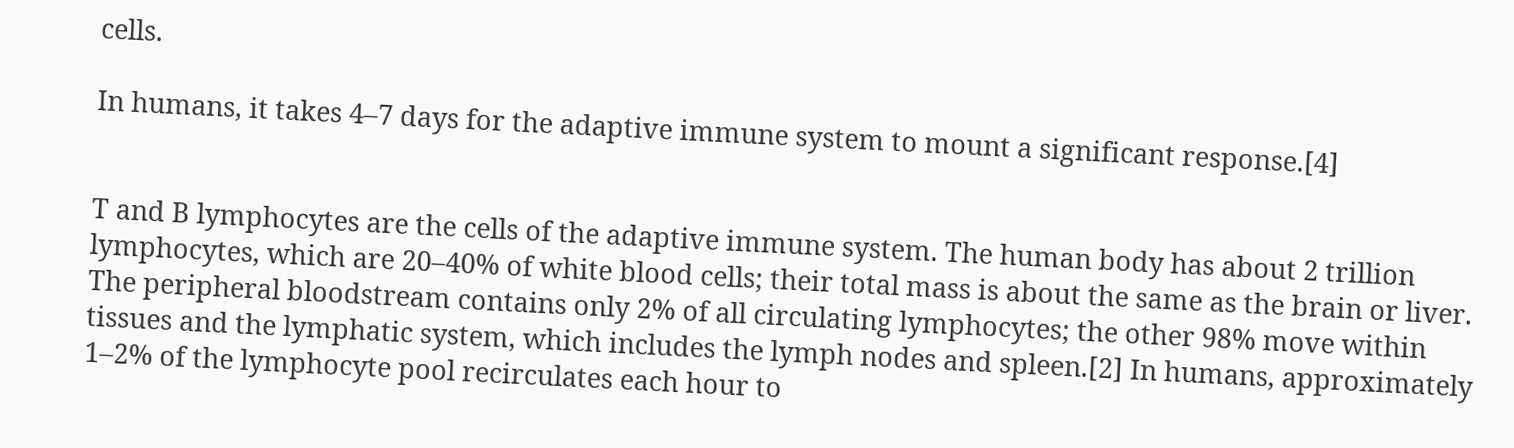cells.

In humans, it takes 4–7 days for the adaptive immune system to mount a significant response.[4]


T and B lymphocytes are the cells of the adaptive immune system. The human body has about 2 trillion lymphocytes, which are 20–40% of white blood cells; their total mass is about the same as the brain or liver. The peripheral bloodstream contains only 2% of all circulating lymphocytes; the other 98% move within tissues and the lymphatic system, which includes the lymph nodes and spleen.[2] In humans, approximately 1–2% of the lymphocyte pool recirculates each hour to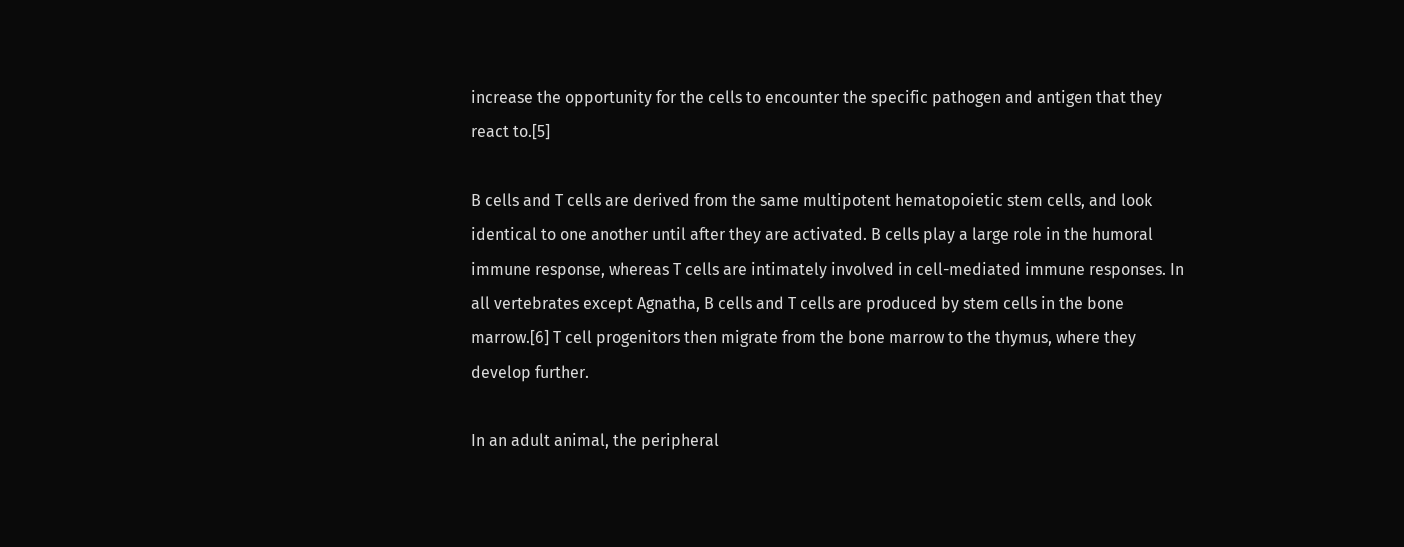increase the opportunity for the cells to encounter the specific pathogen and antigen that they react to.[5]

B cells and T cells are derived from the same multipotent hematopoietic stem cells, and look identical to one another until after they are activated. B cells play a large role in the humoral immune response, whereas T cells are intimately involved in cell-mediated immune responses. In all vertebrates except Agnatha, B cells and T cells are produced by stem cells in the bone marrow.[6] T cell progenitors then migrate from the bone marrow to the thymus, where they develop further.

In an adult animal, the peripheral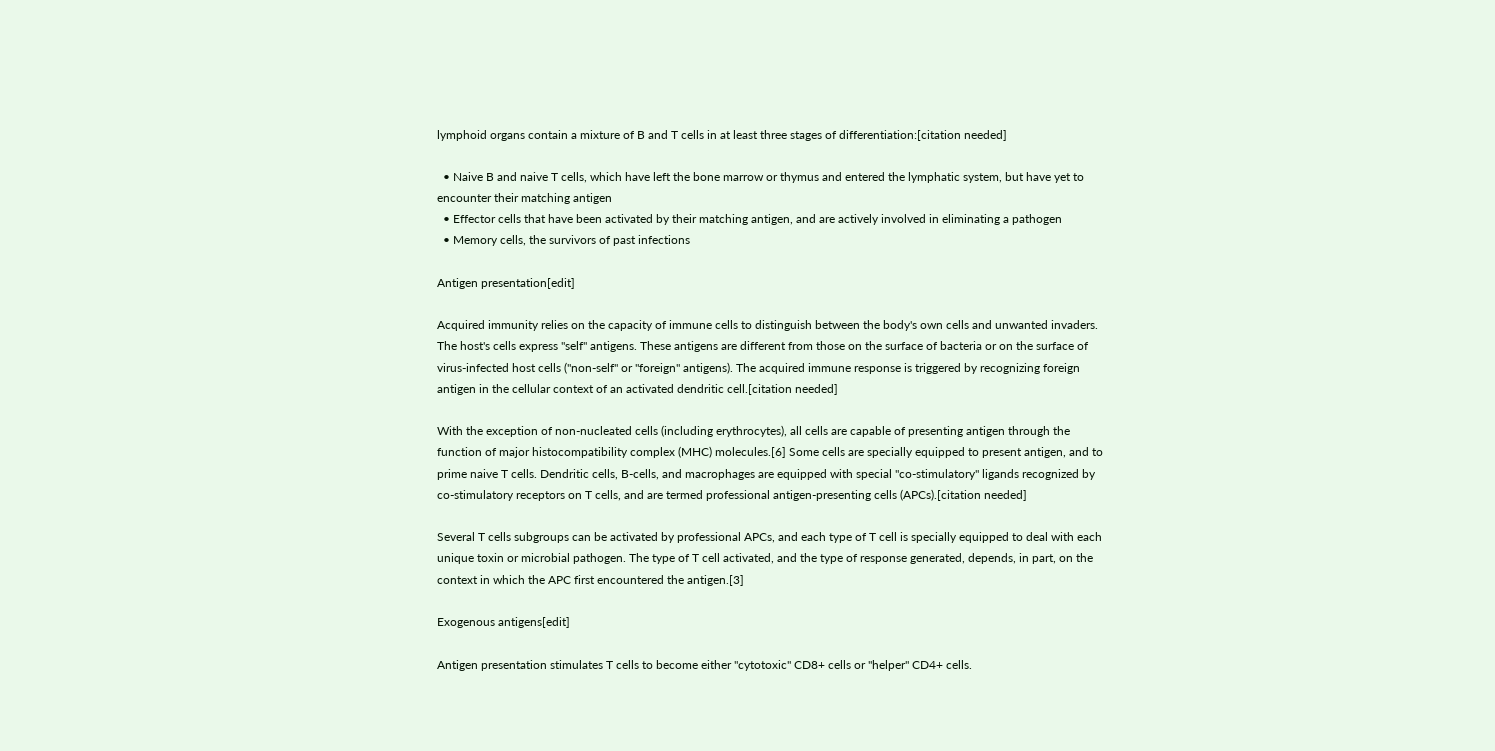lymphoid organs contain a mixture of B and T cells in at least three stages of differentiation:[citation needed]

  • Naive B and naive T cells, which have left the bone marrow or thymus and entered the lymphatic system, but have yet to encounter their matching antigen
  • Effector cells that have been activated by their matching antigen, and are actively involved in eliminating a pathogen
  • Memory cells, the survivors of past infections

Antigen presentation[edit]

Acquired immunity relies on the capacity of immune cells to distinguish between the body's own cells and unwanted invaders. The host's cells express "self" antigens. These antigens are different from those on the surface of bacteria or on the surface of virus-infected host cells ("non-self" or "foreign" antigens). The acquired immune response is triggered by recognizing foreign antigen in the cellular context of an activated dendritic cell.[citation needed]

With the exception of non-nucleated cells (including erythrocytes), all cells are capable of presenting antigen through the function of major histocompatibility complex (MHC) molecules.[6] Some cells are specially equipped to present antigen, and to prime naive T cells. Dendritic cells, B-cells, and macrophages are equipped with special "co-stimulatory" ligands recognized by co-stimulatory receptors on T cells, and are termed professional antigen-presenting cells (APCs).[citation needed]

Several T cells subgroups can be activated by professional APCs, and each type of T cell is specially equipped to deal with each unique toxin or microbial pathogen. The type of T cell activated, and the type of response generated, depends, in part, on the context in which the APC first encountered the antigen.[3]

Exogenous antigens[edit]

Antigen presentation stimulates T cells to become either "cytotoxic" CD8+ cells or "helper" CD4+ cells.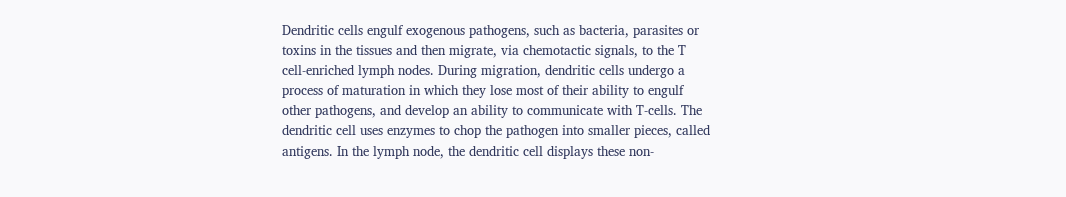Dendritic cells engulf exogenous pathogens, such as bacteria, parasites or toxins in the tissues and then migrate, via chemotactic signals, to the T cell-enriched lymph nodes. During migration, dendritic cells undergo a process of maturation in which they lose most of their ability to engulf other pathogens, and develop an ability to communicate with T-cells. The dendritic cell uses enzymes to chop the pathogen into smaller pieces, called antigens. In the lymph node, the dendritic cell displays these non-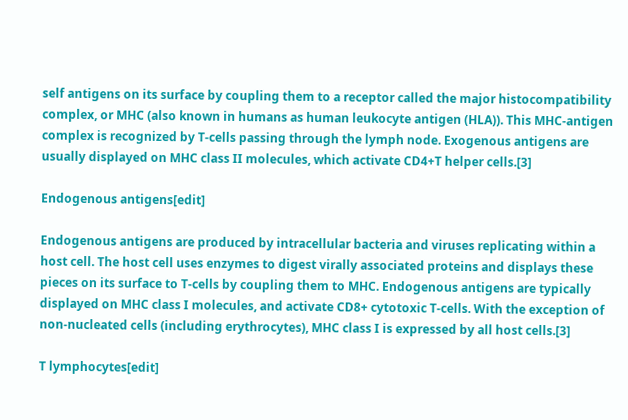self antigens on its surface by coupling them to a receptor called the major histocompatibility complex, or MHC (also known in humans as human leukocyte antigen (HLA)). This MHC-antigen complex is recognized by T-cells passing through the lymph node. Exogenous antigens are usually displayed on MHC class II molecules, which activate CD4+T helper cells.[3]

Endogenous antigens[edit]

Endogenous antigens are produced by intracellular bacteria and viruses replicating within a host cell. The host cell uses enzymes to digest virally associated proteins and displays these pieces on its surface to T-cells by coupling them to MHC. Endogenous antigens are typically displayed on MHC class I molecules, and activate CD8+ cytotoxic T-cells. With the exception of non-nucleated cells (including erythrocytes), MHC class I is expressed by all host cells.[3]

T lymphocytes[edit]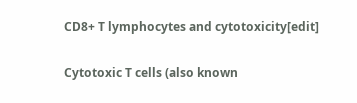CD8+ T lymphocytes and cytotoxicity[edit]

Cytotoxic T cells (also known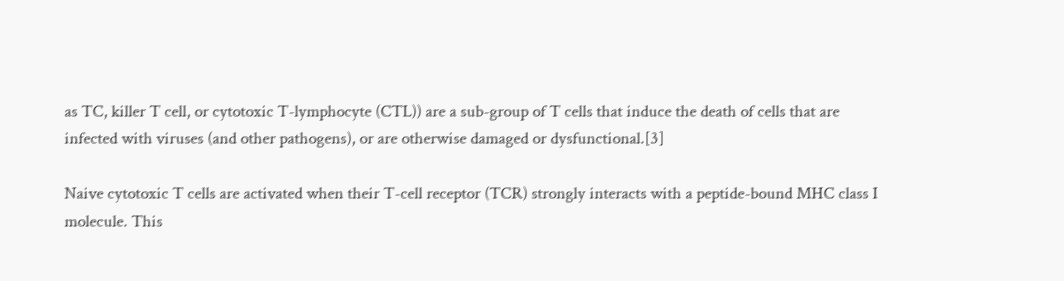as TC, killer T cell, or cytotoxic T-lymphocyte (CTL)) are a sub-group of T cells that induce the death of cells that are infected with viruses (and other pathogens), or are otherwise damaged or dysfunctional.[3]

Naive cytotoxic T cells are activated when their T-cell receptor (TCR) strongly interacts with a peptide-bound MHC class I molecule. This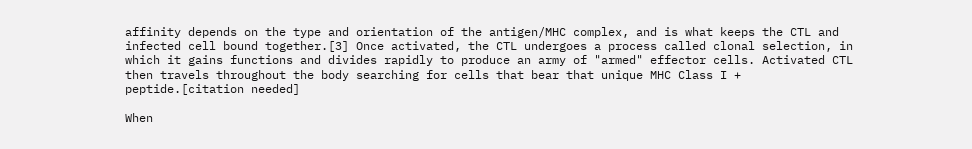affinity depends on the type and orientation of the antigen/MHC complex, and is what keeps the CTL and infected cell bound together.[3] Once activated, the CTL undergoes a process called clonal selection, in which it gains functions and divides rapidly to produce an army of "armed" effector cells. Activated CTL then travels throughout the body searching for cells that bear that unique MHC Class I + peptide.[citation needed]

When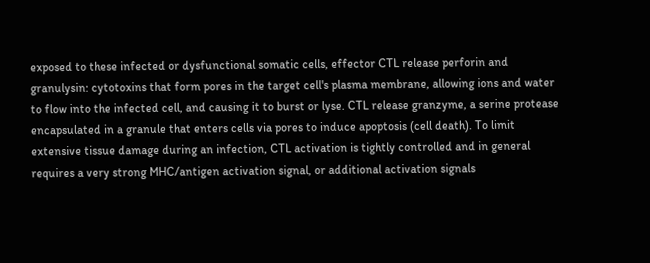exposed to these infected or dysfunctional somatic cells, effector CTL release perforin and granulysin: cytotoxins that form pores in the target cell's plasma membrane, allowing ions and water to flow into the infected cell, and causing it to burst or lyse. CTL release granzyme, a serine protease encapsulated in a granule that enters cells via pores to induce apoptosis (cell death). To limit extensive tissue damage during an infection, CTL activation is tightly controlled and in general requires a very strong MHC/antigen activation signal, or additional activation signals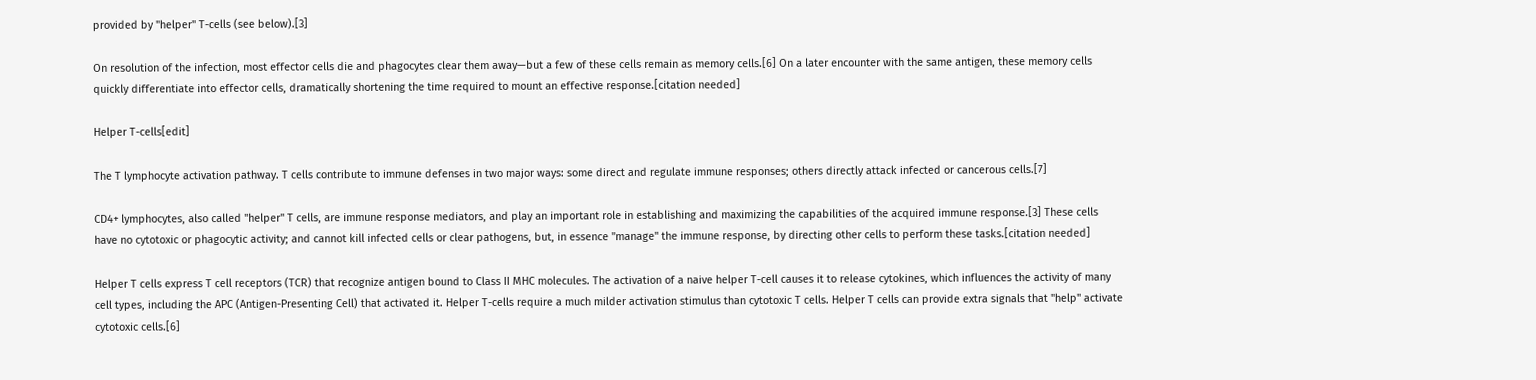provided by "helper" T-cells (see below).[3]

On resolution of the infection, most effector cells die and phagocytes clear them away—but a few of these cells remain as memory cells.[6] On a later encounter with the same antigen, these memory cells quickly differentiate into effector cells, dramatically shortening the time required to mount an effective response.[citation needed]

Helper T-cells[edit]

The T lymphocyte activation pathway. T cells contribute to immune defenses in two major ways: some direct and regulate immune responses; others directly attack infected or cancerous cells.[7]

CD4+ lymphocytes, also called "helper" T cells, are immune response mediators, and play an important role in establishing and maximizing the capabilities of the acquired immune response.[3] These cells have no cytotoxic or phagocytic activity; and cannot kill infected cells or clear pathogens, but, in essence "manage" the immune response, by directing other cells to perform these tasks.[citation needed]

Helper T cells express T cell receptors (TCR) that recognize antigen bound to Class II MHC molecules. The activation of a naive helper T-cell causes it to release cytokines, which influences the activity of many cell types, including the APC (Antigen-Presenting Cell) that activated it. Helper T-cells require a much milder activation stimulus than cytotoxic T cells. Helper T cells can provide extra signals that "help" activate cytotoxic cells.[6]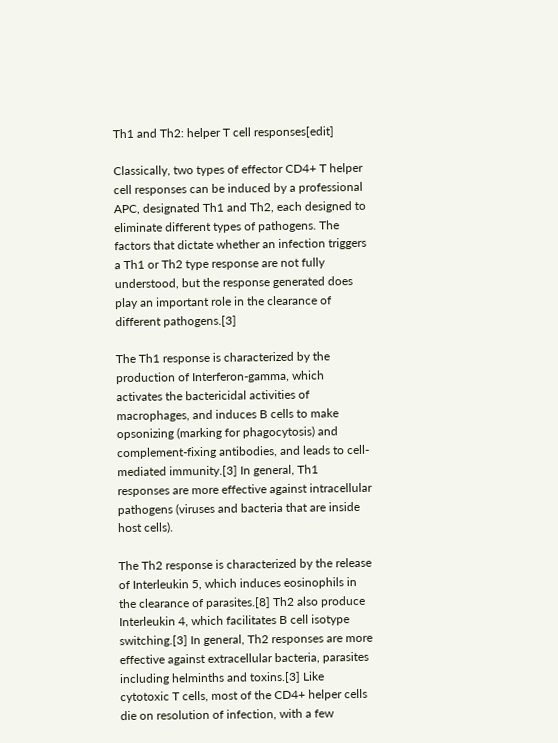Th1 and Th2: helper T cell responses[edit]

Classically, two types of effector CD4+ T helper cell responses can be induced by a professional APC, designated Th1 and Th2, each designed to eliminate different types of pathogens. The factors that dictate whether an infection triggers a Th1 or Th2 type response are not fully understood, but the response generated does play an important role in the clearance of different pathogens.[3]

The Th1 response is characterized by the production of Interferon-gamma, which activates the bactericidal activities of macrophages, and induces B cells to make opsonizing (marking for phagocytosis) and complement-fixing antibodies, and leads to cell-mediated immunity.[3] In general, Th1 responses are more effective against intracellular pathogens (viruses and bacteria that are inside host cells).

The Th2 response is characterized by the release of Interleukin 5, which induces eosinophils in the clearance of parasites.[8] Th2 also produce Interleukin 4, which facilitates B cell isotype switching.[3] In general, Th2 responses are more effective against extracellular bacteria, parasites including helminths and toxins.[3] Like cytotoxic T cells, most of the CD4+ helper cells die on resolution of infection, with a few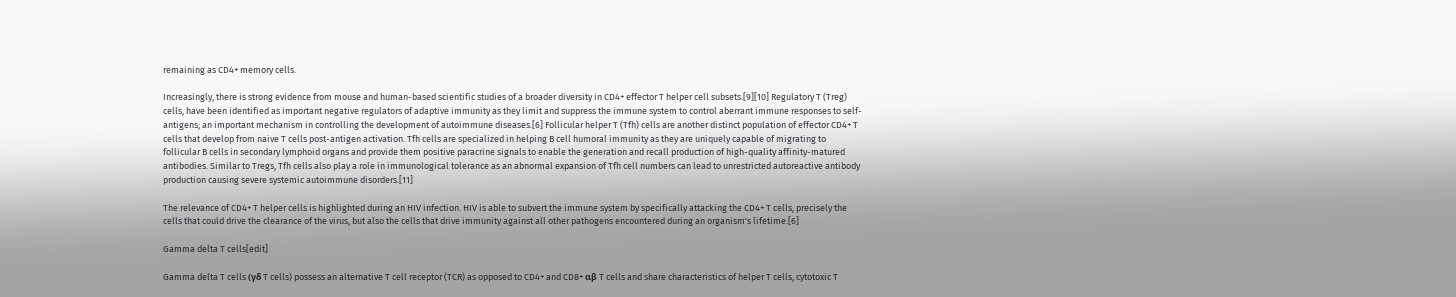remaining as CD4+ memory cells.

Increasingly, there is strong evidence from mouse and human-based scientific studies of a broader diversity in CD4+ effector T helper cell subsets.[9][10] Regulatory T (Treg) cells, have been identified as important negative regulators of adaptive immunity as they limit and suppress the immune system to control aberrant immune responses to self-antigens; an important mechanism in controlling the development of autoimmune diseases.[6] Follicular helper T (Tfh) cells are another distinct population of effector CD4+ T cells that develop from naive T cells post-antigen activation. Tfh cells are specialized in helping B cell humoral immunity as they are uniquely capable of migrating to follicular B cells in secondary lymphoid organs and provide them positive paracrine signals to enable the generation and recall production of high-quality affinity-matured antibodies. Similar to Tregs, Tfh cells also play a role in immunological tolerance as an abnormal expansion of Tfh cell numbers can lead to unrestricted autoreactive antibody production causing severe systemic autoimmune disorders.[11]

The relevance of CD4+ T helper cells is highlighted during an HIV infection. HIV is able to subvert the immune system by specifically attacking the CD4+ T cells, precisely the cells that could drive the clearance of the virus, but also the cells that drive immunity against all other pathogens encountered during an organism's lifetime.[6]

Gamma delta T cells[edit]

Gamma delta T cells (γδ T cells) possess an alternative T cell receptor (TCR) as opposed to CD4+ and CD8+ αβ T cells and share characteristics of helper T cells, cytotoxic T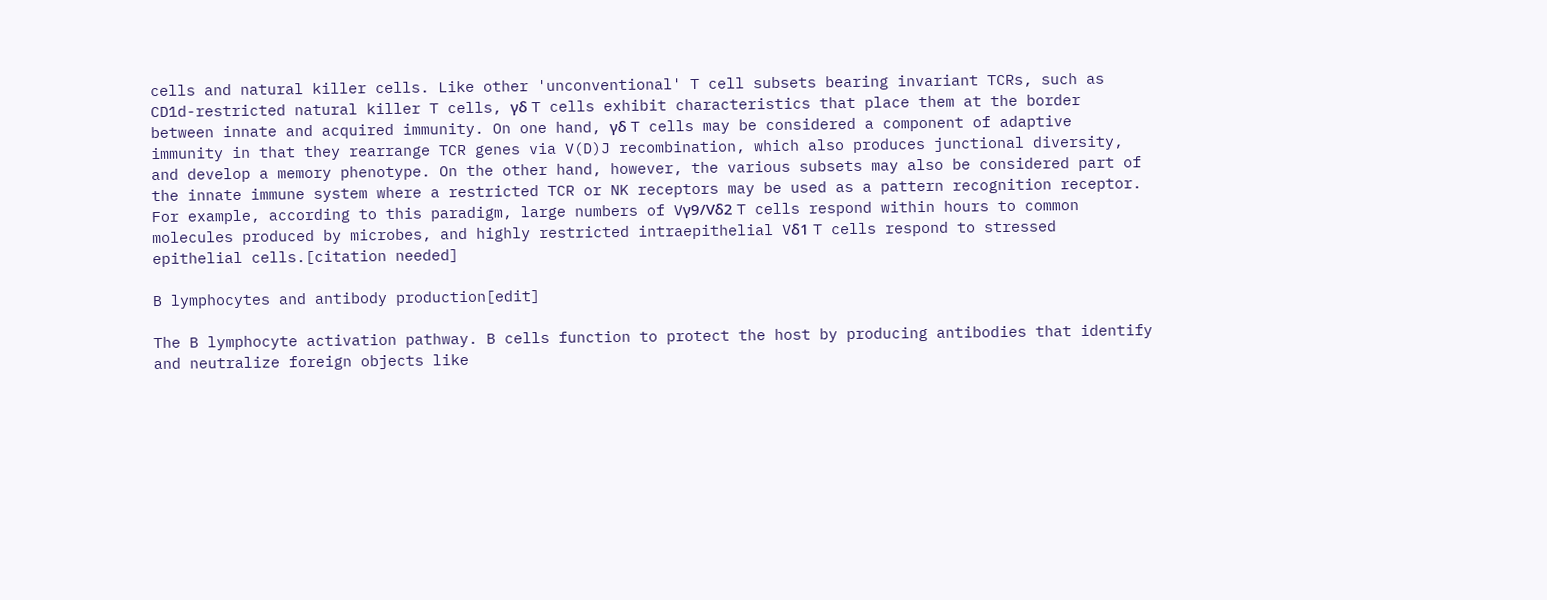cells and natural killer cells. Like other 'unconventional' T cell subsets bearing invariant TCRs, such as CD1d-restricted natural killer T cells, γδ T cells exhibit characteristics that place them at the border between innate and acquired immunity. On one hand, γδ T cells may be considered a component of adaptive immunity in that they rearrange TCR genes via V(D)J recombination, which also produces junctional diversity, and develop a memory phenotype. On the other hand, however, the various subsets may also be considered part of the innate immune system where a restricted TCR or NK receptors may be used as a pattern recognition receptor. For example, according to this paradigm, large numbers of Vγ9/Vδ2 T cells respond within hours to common molecules produced by microbes, and highly restricted intraepithelial Vδ1 T cells respond to stressed epithelial cells.[citation needed]

B lymphocytes and antibody production[edit]

The B lymphocyte activation pathway. B cells function to protect the host by producing antibodies that identify and neutralize foreign objects like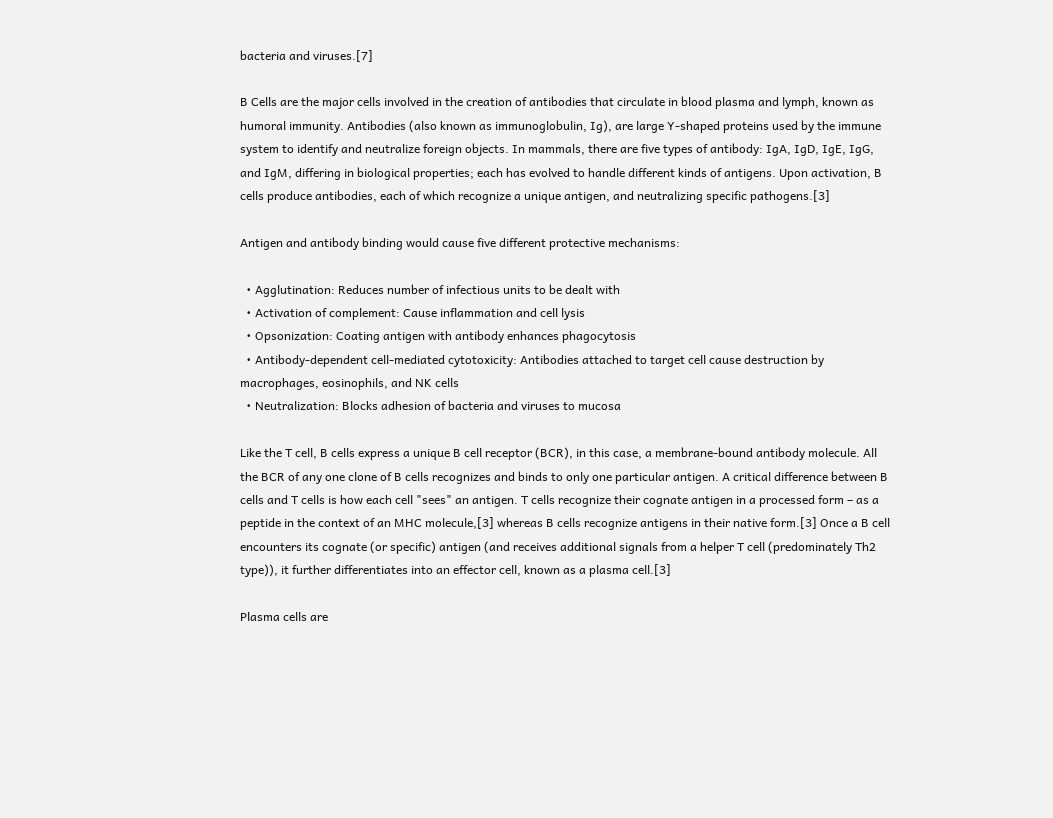bacteria and viruses.[7]

B Cells are the major cells involved in the creation of antibodies that circulate in blood plasma and lymph, known as humoral immunity. Antibodies (also known as immunoglobulin, Ig), are large Y-shaped proteins used by the immune system to identify and neutralize foreign objects. In mammals, there are five types of antibody: IgA, IgD, IgE, IgG, and IgM, differing in biological properties; each has evolved to handle different kinds of antigens. Upon activation, B cells produce antibodies, each of which recognize a unique antigen, and neutralizing specific pathogens.[3]

Antigen and antibody binding would cause five different protective mechanisms:

  • Agglutination: Reduces number of infectious units to be dealt with
  • Activation of complement: Cause inflammation and cell lysis
  • Opsonization: Coating antigen with antibody enhances phagocytosis
  • Antibody-dependent cell-mediated cytotoxicity: Antibodies attached to target cell cause destruction by macrophages, eosinophils, and NK cells
  • Neutralization: Blocks adhesion of bacteria and viruses to mucosa

Like the T cell, B cells express a unique B cell receptor (BCR), in this case, a membrane-bound antibody molecule. All the BCR of any one clone of B cells recognizes and binds to only one particular antigen. A critical difference between B cells and T cells is how each cell "sees" an antigen. T cells recognize their cognate antigen in a processed form – as a peptide in the context of an MHC molecule,[3] whereas B cells recognize antigens in their native form.[3] Once a B cell encounters its cognate (or specific) antigen (and receives additional signals from a helper T cell (predominately Th2 type)), it further differentiates into an effector cell, known as a plasma cell.[3]

Plasma cells are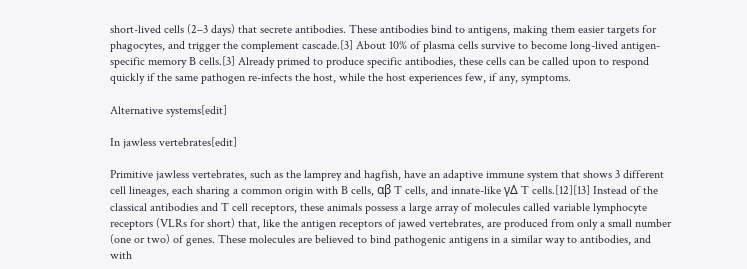short-lived cells (2–3 days) that secrete antibodies. These antibodies bind to antigens, making them easier targets for phagocytes, and trigger the complement cascade.[3] About 10% of plasma cells survive to become long-lived antigen-specific memory B cells.[3] Already primed to produce specific antibodies, these cells can be called upon to respond quickly if the same pathogen re-infects the host, while the host experiences few, if any, symptoms.

Alternative systems[edit]

In jawless vertebrates[edit]

Primitive jawless vertebrates, such as the lamprey and hagfish, have an adaptive immune system that shows 3 different cell lineages, each sharing a common origin with B cells, αβ T cells, and innate-like γΔ T cells.[12][13] Instead of the classical antibodies and T cell receptors, these animals possess a large array of molecules called variable lymphocyte receptors (VLRs for short) that, like the antigen receptors of jawed vertebrates, are produced from only a small number (one or two) of genes. These molecules are believed to bind pathogenic antigens in a similar way to antibodies, and with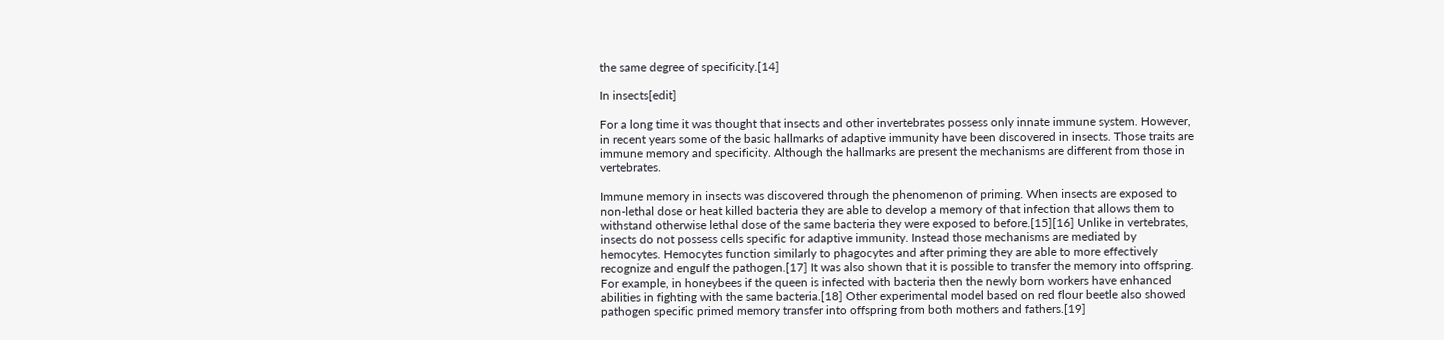the same degree of specificity.[14]

In insects[edit]

For a long time it was thought that insects and other invertebrates possess only innate immune system. However, in recent years some of the basic hallmarks of adaptive immunity have been discovered in insects. Those traits are immune memory and specificity. Although the hallmarks are present the mechanisms are different from those in vertebrates.

Immune memory in insects was discovered through the phenomenon of priming. When insects are exposed to non-lethal dose or heat killed bacteria they are able to develop a memory of that infection that allows them to withstand otherwise lethal dose of the same bacteria they were exposed to before.[15][16] Unlike in vertebrates, insects do not possess cells specific for adaptive immunity. Instead those mechanisms are mediated by hemocytes. Hemocytes function similarly to phagocytes and after priming they are able to more effectively recognize and engulf the pathogen.[17] It was also shown that it is possible to transfer the memory into offspring. For example, in honeybees if the queen is infected with bacteria then the newly born workers have enhanced abilities in fighting with the same bacteria.[18] Other experimental model based on red flour beetle also showed pathogen specific primed memory transfer into offspring from both mothers and fathers.[19]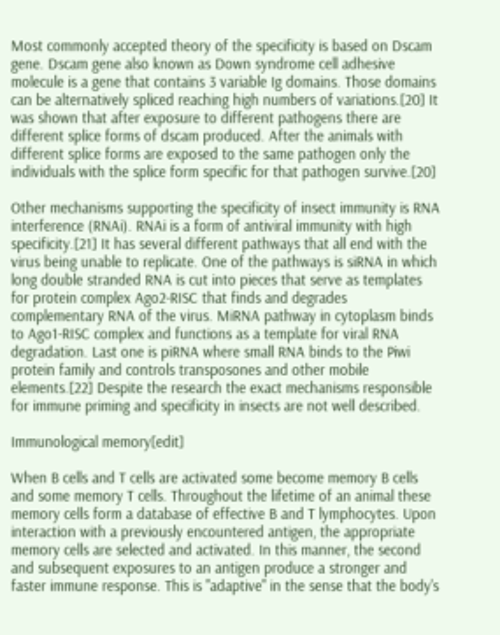Most commonly accepted theory of the specificity is based on Dscam gene. Dscam gene also known as Down syndrome cell adhesive molecule is a gene that contains 3 variable Ig domains. Those domains can be alternatively spliced reaching high numbers of variations.[20] It was shown that after exposure to different pathogens there are different splice forms of dscam produced. After the animals with different splice forms are exposed to the same pathogen only the individuals with the splice form specific for that pathogen survive.[20]

Other mechanisms supporting the specificity of insect immunity is RNA interference (RNAi). RNAi is a form of antiviral immunity with high specificity.[21] It has several different pathways that all end with the virus being unable to replicate. One of the pathways is siRNA in which long double stranded RNA is cut into pieces that serve as templates for protein complex Ago2-RISC that finds and degrades complementary RNA of the virus. MiRNA pathway in cytoplasm binds to Ago1-RISC complex and functions as a template for viral RNA degradation. Last one is piRNA where small RNA binds to the Piwi protein family and controls transposones and other mobile elements.[22] Despite the research the exact mechanisms responsible for immune priming and specificity in insects are not well described.

Immunological memory[edit]

When B cells and T cells are activated some become memory B cells and some memory T cells. Throughout the lifetime of an animal these memory cells form a database of effective B and T lymphocytes. Upon interaction with a previously encountered antigen, the appropriate memory cells are selected and activated. In this manner, the second and subsequent exposures to an antigen produce a stronger and faster immune response. This is "adaptive" in the sense that the body's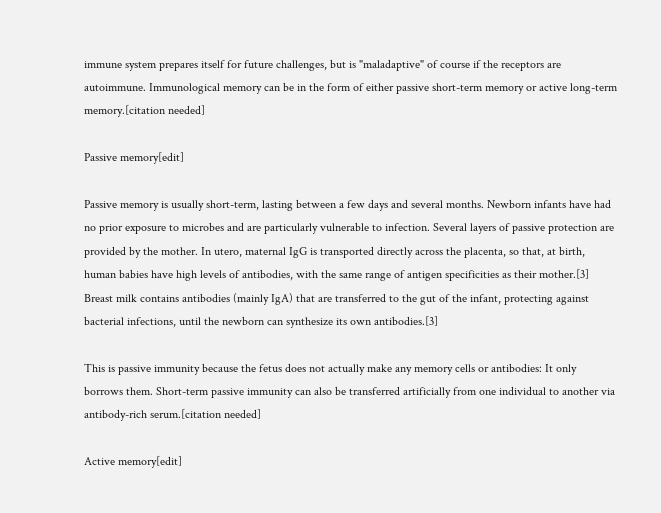immune system prepares itself for future challenges, but is "maladaptive" of course if the receptors are autoimmune. Immunological memory can be in the form of either passive short-term memory or active long-term memory.[citation needed]

Passive memory[edit]

Passive memory is usually short-term, lasting between a few days and several months. Newborn infants have had no prior exposure to microbes and are particularly vulnerable to infection. Several layers of passive protection are provided by the mother. In utero, maternal IgG is transported directly across the placenta, so that, at birth, human babies have high levels of antibodies, with the same range of antigen specificities as their mother.[3] Breast milk contains antibodies (mainly IgA) that are transferred to the gut of the infant, protecting against bacterial infections, until the newborn can synthesize its own antibodies.[3]

This is passive immunity because the fetus does not actually make any memory cells or antibodies: It only borrows them. Short-term passive immunity can also be transferred artificially from one individual to another via antibody-rich serum.[citation needed]

Active memory[edit]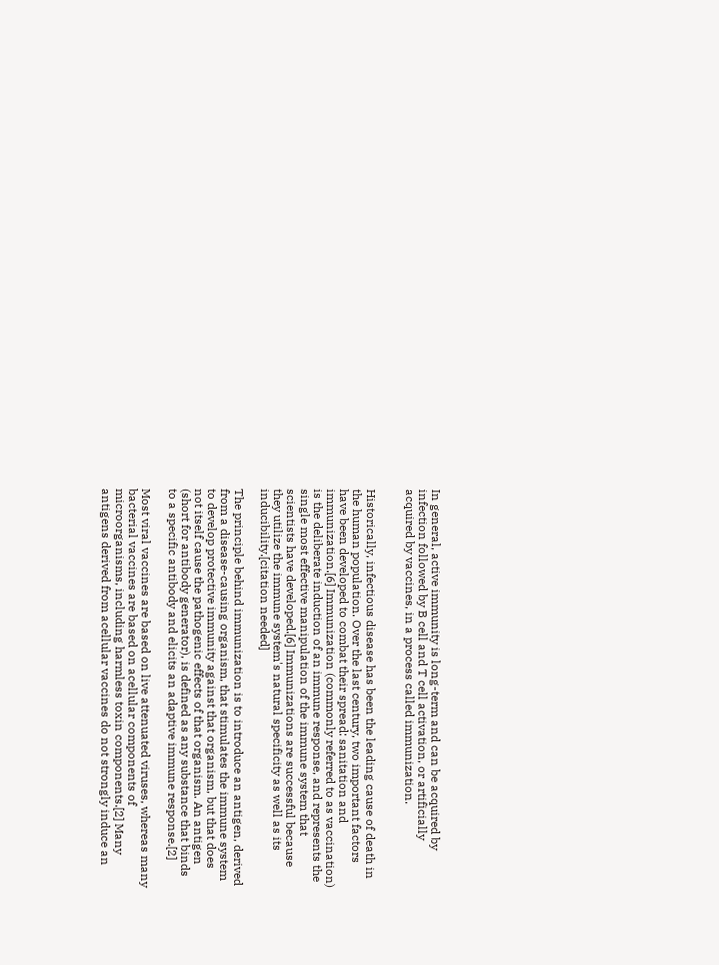In general, active immunity is long-term and can be acquired by infection followed by B cell and T cell activation, or artificially acquired by vaccines, in a process called immunization.


Historically, infectious disease has been the leading cause of death in the human population. Over the last century, two important factors have been developed to combat their spread: sanitation and immunization.[6] Immunization (commonly referred to as vaccination) is the deliberate induction of an immune response, and represents the single most effective manipulation of the immune system that scientists have developed.[6] Immunizations are successful because they utilize the immune system's natural specificity as well as its inducibility.[citation needed]

The principle behind immunization is to introduce an antigen, derived from a disease-causing organism, that stimulates the immune system to develop protective immunity against that organism, but that does not itself cause the pathogenic effects of that organism. An antigen (short for antibody generator), is defined as any substance that binds to a specific antibody and elicits an adaptive immune response.[2]

Most viral vaccines are based on live attenuated viruses, whereas many bacterial vaccines are based on acellular components of microorganisms, including harmless toxin components.[2] Many antigens derived from acellular vaccines do not strongly induce an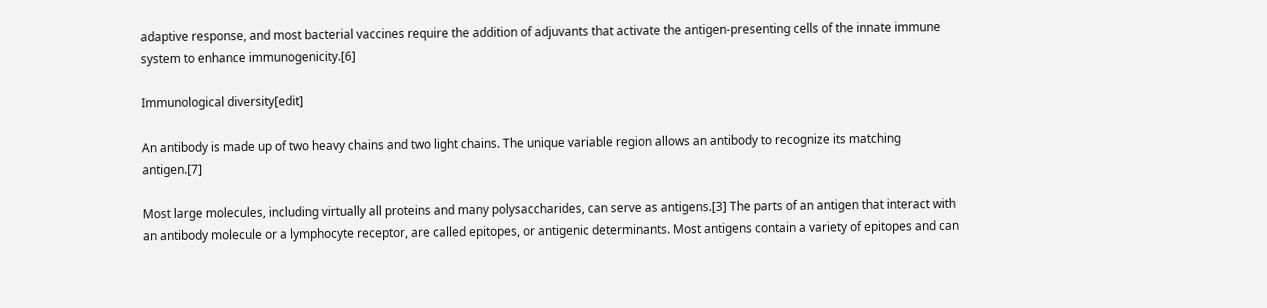adaptive response, and most bacterial vaccines require the addition of adjuvants that activate the antigen-presenting cells of the innate immune system to enhance immunogenicity.[6]

Immunological diversity[edit]

An antibody is made up of two heavy chains and two light chains. The unique variable region allows an antibody to recognize its matching antigen.[7]

Most large molecules, including virtually all proteins and many polysaccharides, can serve as antigens.[3] The parts of an antigen that interact with an antibody molecule or a lymphocyte receptor, are called epitopes, or antigenic determinants. Most antigens contain a variety of epitopes and can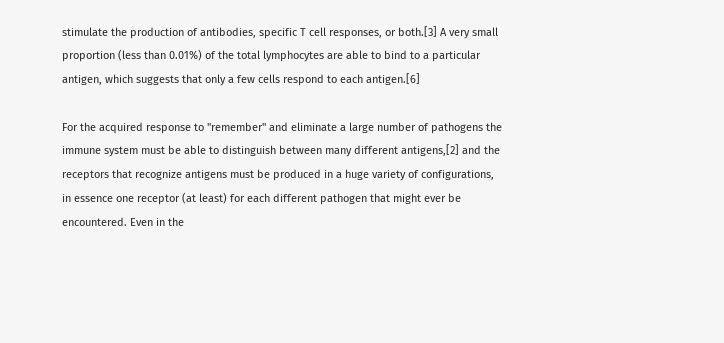stimulate the production of antibodies, specific T cell responses, or both.[3] A very small proportion (less than 0.01%) of the total lymphocytes are able to bind to a particular antigen, which suggests that only a few cells respond to each antigen.[6]

For the acquired response to "remember" and eliminate a large number of pathogens the immune system must be able to distinguish between many different antigens,[2] and the receptors that recognize antigens must be produced in a huge variety of configurations, in essence one receptor (at least) for each different pathogen that might ever be encountered. Even in the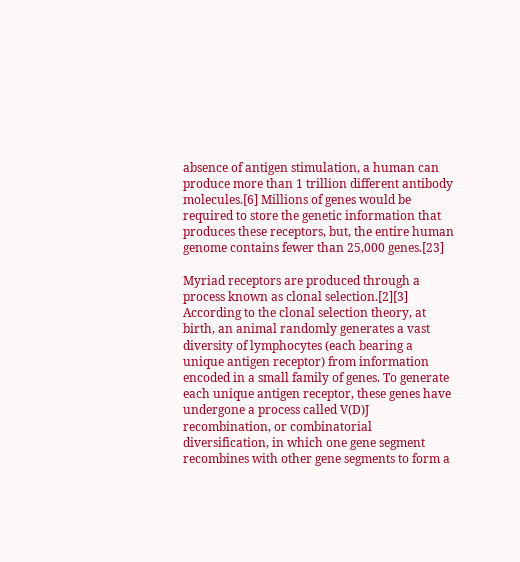absence of antigen stimulation, a human can produce more than 1 trillion different antibody molecules.[6] Millions of genes would be required to store the genetic information that produces these receptors, but, the entire human genome contains fewer than 25,000 genes.[23]

Myriad receptors are produced through a process known as clonal selection.[2][3] According to the clonal selection theory, at birth, an animal randomly generates a vast diversity of lymphocytes (each bearing a unique antigen receptor) from information encoded in a small family of genes. To generate each unique antigen receptor, these genes have undergone a process called V(D)J recombination, or combinatorial diversification, in which one gene segment recombines with other gene segments to form a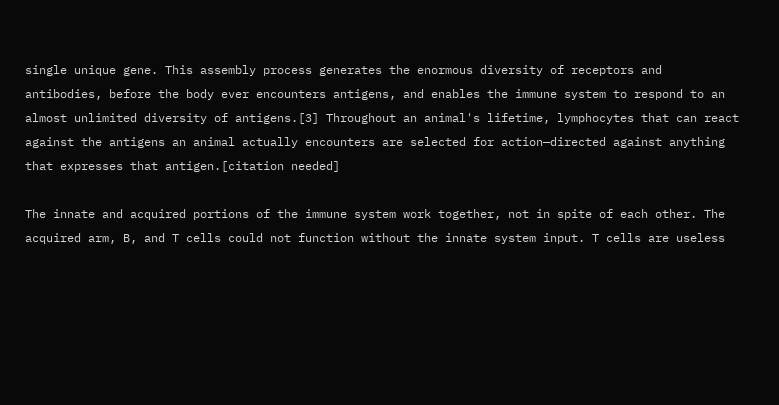single unique gene. This assembly process generates the enormous diversity of receptors and antibodies, before the body ever encounters antigens, and enables the immune system to respond to an almost unlimited diversity of antigens.[3] Throughout an animal's lifetime, lymphocytes that can react against the antigens an animal actually encounters are selected for action—directed against anything that expresses that antigen.[citation needed]

The innate and acquired portions of the immune system work together, not in spite of each other. The acquired arm, B, and T cells could not function without the innate system input. T cells are useless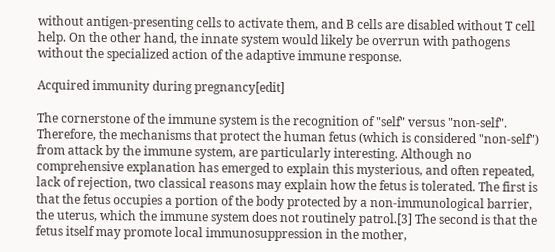without antigen-presenting cells to activate them, and B cells are disabled without T cell help. On the other hand, the innate system would likely be overrun with pathogens without the specialized action of the adaptive immune response.

Acquired immunity during pregnancy[edit]

The cornerstone of the immune system is the recognition of "self" versus "non-self". Therefore, the mechanisms that protect the human fetus (which is considered "non-self") from attack by the immune system, are particularly interesting. Although no comprehensive explanation has emerged to explain this mysterious, and often repeated, lack of rejection, two classical reasons may explain how the fetus is tolerated. The first is that the fetus occupies a portion of the body protected by a non-immunological barrier, the uterus, which the immune system does not routinely patrol.[3] The second is that the fetus itself may promote local immunosuppression in the mother,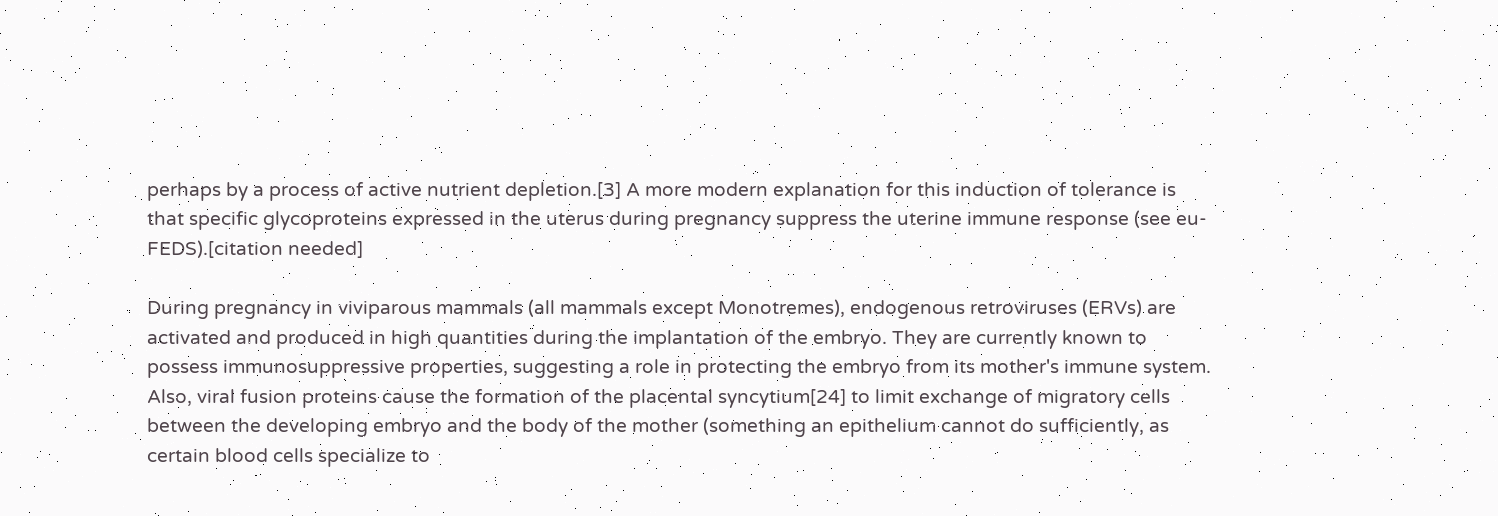perhaps by a process of active nutrient depletion.[3] A more modern explanation for this induction of tolerance is that specific glycoproteins expressed in the uterus during pregnancy suppress the uterine immune response (see eu-FEDS).[citation needed]

During pregnancy in viviparous mammals (all mammals except Monotremes), endogenous retroviruses (ERVs) are activated and produced in high quantities during the implantation of the embryo. They are currently known to possess immunosuppressive properties, suggesting a role in protecting the embryo from its mother's immune system. Also, viral fusion proteins cause the formation of the placental syncytium[24] to limit exchange of migratory cells between the developing embryo and the body of the mother (something an epithelium cannot do sufficiently, as certain blood cells specialize to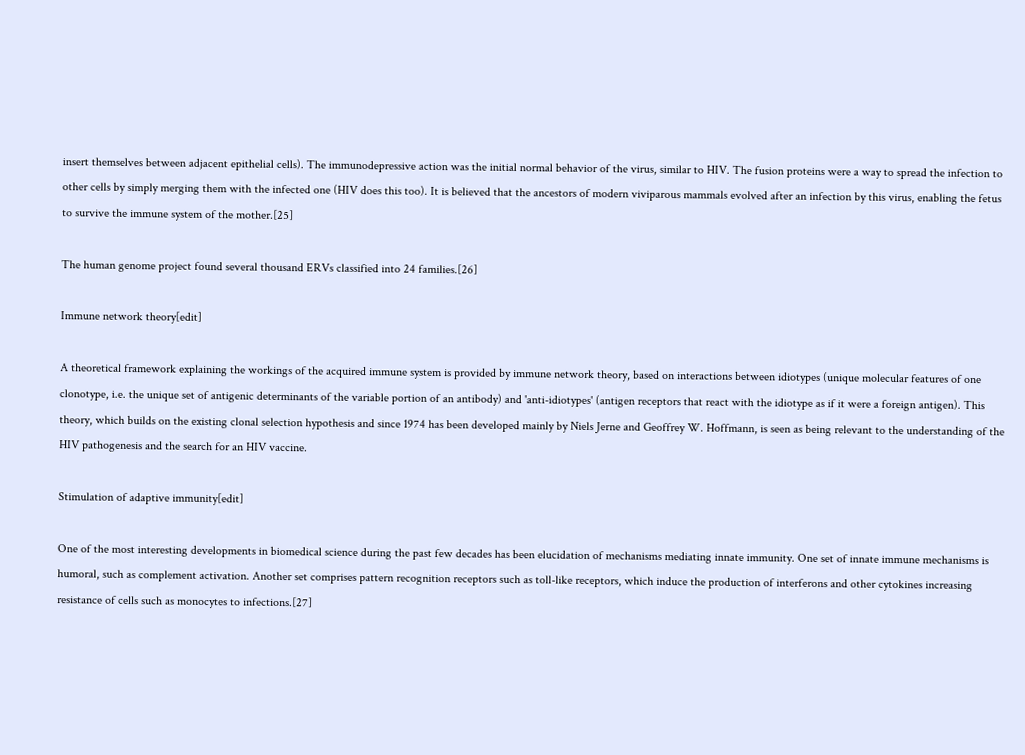insert themselves between adjacent epithelial cells). The immunodepressive action was the initial normal behavior of the virus, similar to HIV. The fusion proteins were a way to spread the infection to other cells by simply merging them with the infected one (HIV does this too). It is believed that the ancestors of modern viviparous mammals evolved after an infection by this virus, enabling the fetus to survive the immune system of the mother.[25]

The human genome project found several thousand ERVs classified into 24 families.[26]

Immune network theory[edit]

A theoretical framework explaining the workings of the acquired immune system is provided by immune network theory, based on interactions between idiotypes (unique molecular features of one clonotype, i.e. the unique set of antigenic determinants of the variable portion of an antibody) and 'anti-idiotypes' (antigen receptors that react with the idiotype as if it were a foreign antigen). This theory, which builds on the existing clonal selection hypothesis and since 1974 has been developed mainly by Niels Jerne and Geoffrey W. Hoffmann, is seen as being relevant to the understanding of the HIV pathogenesis and the search for an HIV vaccine.

Stimulation of adaptive immunity[edit]

One of the most interesting developments in biomedical science during the past few decades has been elucidation of mechanisms mediating innate immunity. One set of innate immune mechanisms is humoral, such as complement activation. Another set comprises pattern recognition receptors such as toll-like receptors, which induce the production of interferons and other cytokines increasing resistance of cells such as monocytes to infections.[27]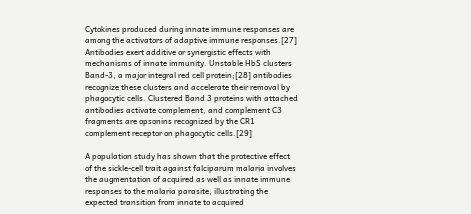Cytokines produced during innate immune responses are among the activators of adaptive immune responses.[27] Antibodies exert additive or synergistic effects with mechanisms of innate immunity. Unstable HbS clusters Band-3, a major integral red cell protein;[28] antibodies recognize these clusters and accelerate their removal by phagocytic cells. Clustered Band 3 proteins with attached antibodies activate complement, and complement C3 fragments are opsonins recognized by the CR1 complement receptor on phagocytic cells.[29]

A population study has shown that the protective effect of the sickle-cell trait against falciparum malaria involves the augmentation of acquired as well as innate immune responses to the malaria parasite, illustrating the expected transition from innate to acquired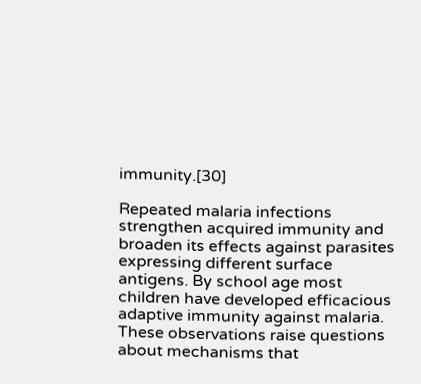immunity.[30]

Repeated malaria infections strengthen acquired immunity and broaden its effects against parasites expressing different surface antigens. By school age most children have developed efficacious adaptive immunity against malaria. These observations raise questions about mechanisms that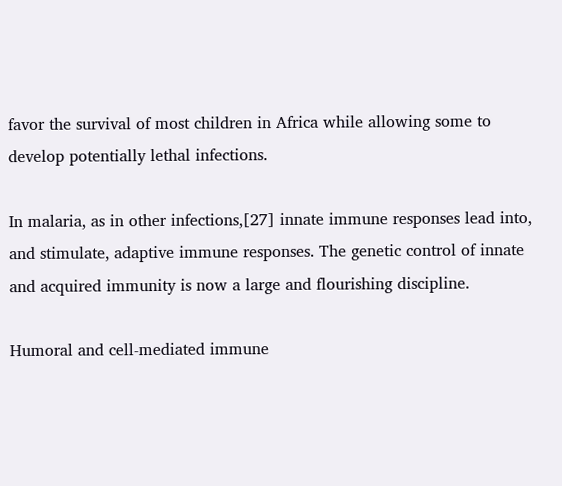favor the survival of most children in Africa while allowing some to develop potentially lethal infections.

In malaria, as in other infections,[27] innate immune responses lead into, and stimulate, adaptive immune responses. The genetic control of innate and acquired immunity is now a large and flourishing discipline.

Humoral and cell-mediated immune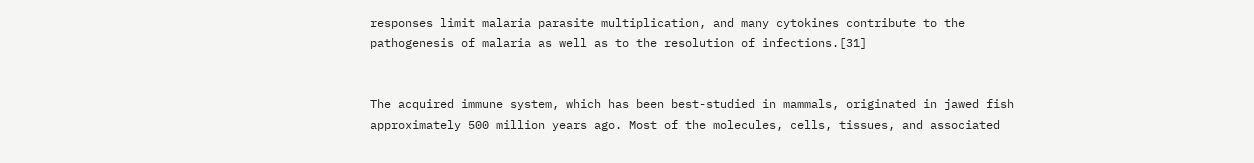responses limit malaria parasite multiplication, and many cytokines contribute to the pathogenesis of malaria as well as to the resolution of infections.[31]


The acquired immune system, which has been best-studied in mammals, originated in jawed fish approximately 500 million years ago. Most of the molecules, cells, tissues, and associated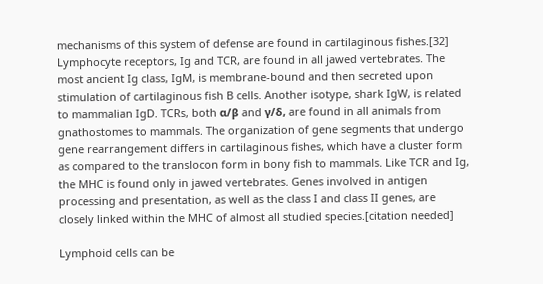mechanisms of this system of defense are found in cartilaginous fishes.[32] Lymphocyte receptors, Ig and TCR, are found in all jawed vertebrates. The most ancient Ig class, IgM, is membrane-bound and then secreted upon stimulation of cartilaginous fish B cells. Another isotype, shark IgW, is related to mammalian IgD. TCRs, both α/β and γ/δ, are found in all animals from gnathostomes to mammals. The organization of gene segments that undergo gene rearrangement differs in cartilaginous fishes, which have a cluster form as compared to the translocon form in bony fish to mammals. Like TCR and Ig, the MHC is found only in jawed vertebrates. Genes involved in antigen processing and presentation, as well as the class I and class II genes, are closely linked within the MHC of almost all studied species.[citation needed]

Lymphoid cells can be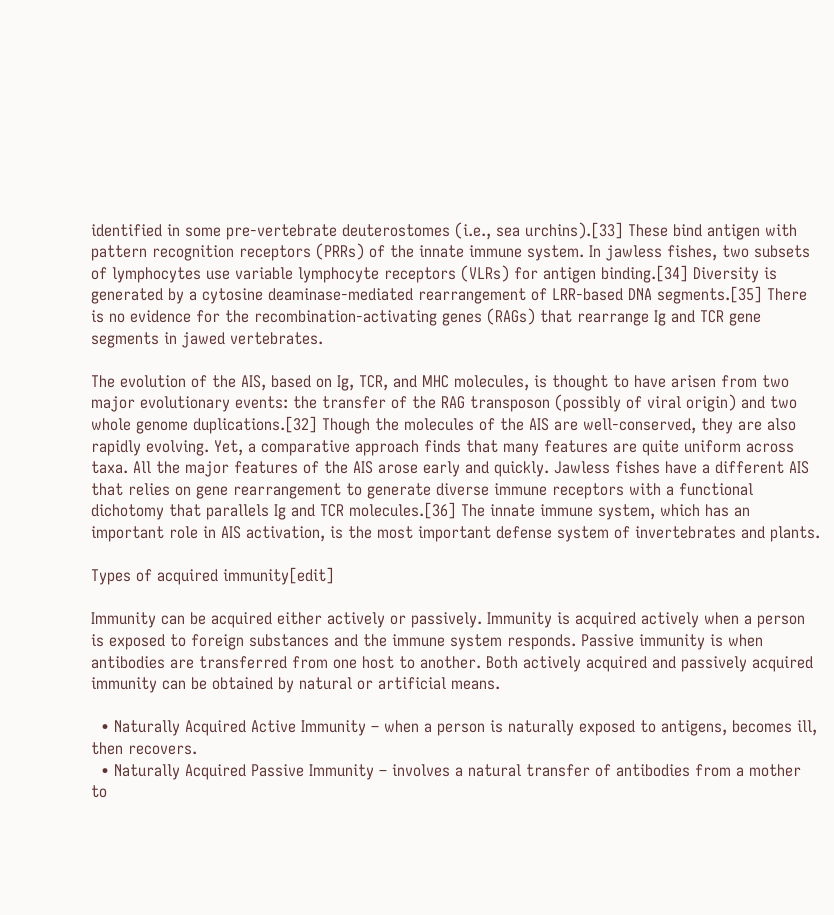identified in some pre-vertebrate deuterostomes (i.e., sea urchins).[33] These bind antigen with pattern recognition receptors (PRRs) of the innate immune system. In jawless fishes, two subsets of lymphocytes use variable lymphocyte receptors (VLRs) for antigen binding.[34] Diversity is generated by a cytosine deaminase-mediated rearrangement of LRR-based DNA segments.[35] There is no evidence for the recombination-activating genes (RAGs) that rearrange Ig and TCR gene segments in jawed vertebrates.

The evolution of the AIS, based on Ig, TCR, and MHC molecules, is thought to have arisen from two major evolutionary events: the transfer of the RAG transposon (possibly of viral origin) and two whole genome duplications.[32] Though the molecules of the AIS are well-conserved, they are also rapidly evolving. Yet, a comparative approach finds that many features are quite uniform across taxa. All the major features of the AIS arose early and quickly. Jawless fishes have a different AIS that relies on gene rearrangement to generate diverse immune receptors with a functional dichotomy that parallels Ig and TCR molecules.[36] The innate immune system, which has an important role in AIS activation, is the most important defense system of invertebrates and plants.

Types of acquired immunity[edit]

Immunity can be acquired either actively or passively. Immunity is acquired actively when a person is exposed to foreign substances and the immune system responds. Passive immunity is when antibodies are transferred from one host to another. Both actively acquired and passively acquired immunity can be obtained by natural or artificial means.

  • Naturally Acquired Active Immunity – when a person is naturally exposed to antigens, becomes ill, then recovers.
  • Naturally Acquired Passive Immunity – involves a natural transfer of antibodies from a mother to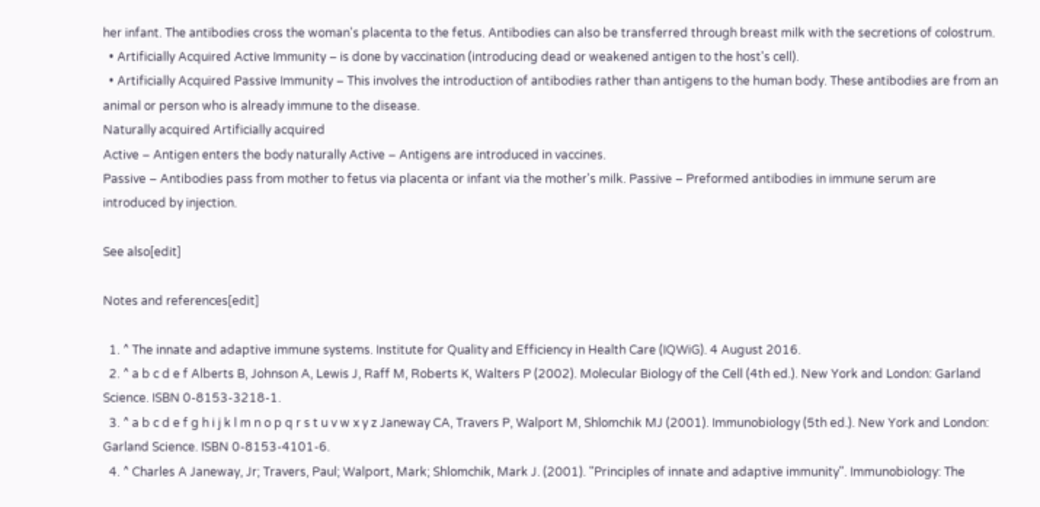her infant. The antibodies cross the woman's placenta to the fetus. Antibodies can also be transferred through breast milk with the secretions of colostrum.
  • Artificially Acquired Active Immunity – is done by vaccination (introducing dead or weakened antigen to the host's cell).
  • Artificially Acquired Passive Immunity – This involves the introduction of antibodies rather than antigens to the human body. These antibodies are from an animal or person who is already immune to the disease.
Naturally acquired Artificially acquired
Active – Antigen enters the body naturally Active – Antigens are introduced in vaccines.
Passive – Antibodies pass from mother to fetus via placenta or infant via the mother's milk. Passive – Preformed antibodies in immune serum are introduced by injection.

See also[edit]

Notes and references[edit]

  1. ^ The innate and adaptive immune systems. Institute for Quality and Efficiency in Health Care (IQWiG). 4 August 2016.
  2. ^ a b c d e f Alberts B, Johnson A, Lewis J, Raff M, Roberts K, Walters P (2002). Molecular Biology of the Cell (4th ed.). New York and London: Garland Science. ISBN 0-8153-3218-1.
  3. ^ a b c d e f g h i j k l m n o p q r s t u v w x y z Janeway CA, Travers P, Walport M, Shlomchik MJ (2001). Immunobiology (5th ed.). New York and London: Garland Science. ISBN 0-8153-4101-6.
  4. ^ Charles A Janeway, Jr; Travers, Paul; Walport, Mark; Shlomchik, Mark J. (2001). "Principles of innate and adaptive immunity". Immunobiology: The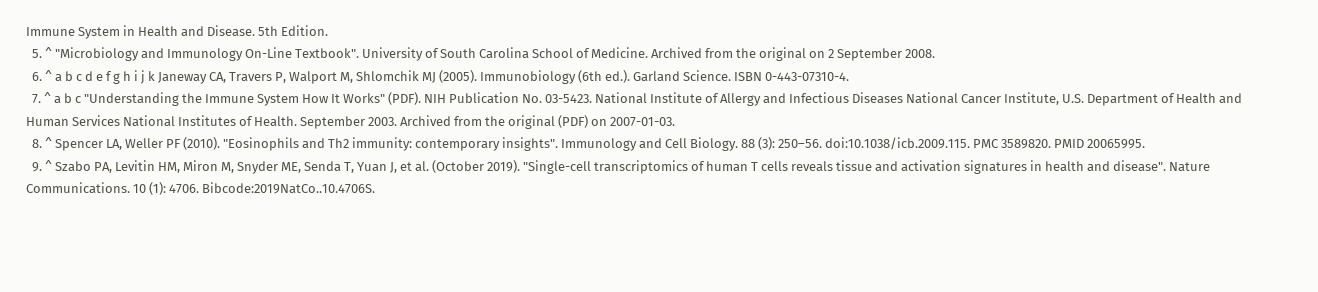Immune System in Health and Disease. 5th Edition.
  5. ^ "Microbiology and Immunology On-Line Textbook". University of South Carolina School of Medicine. Archived from the original on 2 September 2008.
  6. ^ a b c d e f g h i j k Janeway CA, Travers P, Walport M, Shlomchik MJ (2005). Immunobiology (6th ed.). Garland Science. ISBN 0-443-07310-4.
  7. ^ a b c "Understanding the Immune System How It Works" (PDF). NIH Publication No. 03-5423. National Institute of Allergy and Infectious Diseases National Cancer Institute, U.S. Department of Health and Human Services National Institutes of Health. September 2003. Archived from the original (PDF) on 2007-01-03.
  8. ^ Spencer LA, Weller PF (2010). "Eosinophils and Th2 immunity: contemporary insights". Immunology and Cell Biology. 88 (3): 250–56. doi:10.1038/icb.2009.115. PMC 3589820. PMID 20065995.
  9. ^ Szabo PA, Levitin HM, Miron M, Snyder ME, Senda T, Yuan J, et al. (October 2019). "Single-cell transcriptomics of human T cells reveals tissue and activation signatures in health and disease". Nature Communications. 10 (1): 4706. Bibcode:2019NatCo..10.4706S.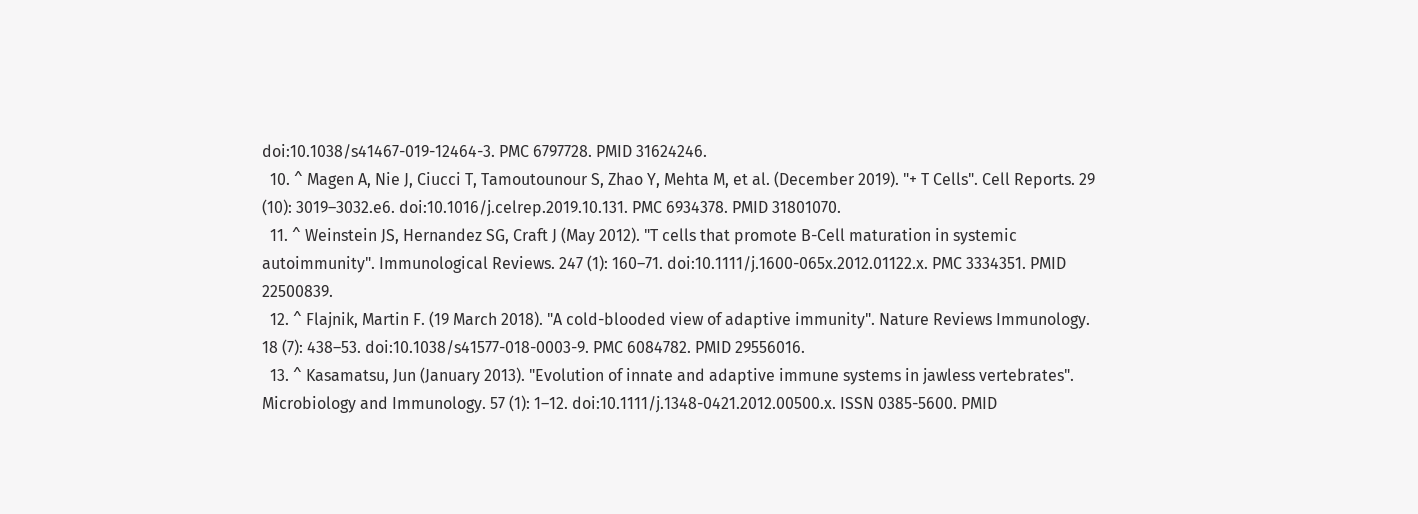doi:10.1038/s41467-019-12464-3. PMC 6797728. PMID 31624246.
  10. ^ Magen A, Nie J, Ciucci T, Tamoutounour S, Zhao Y, Mehta M, et al. (December 2019). "+ T Cells". Cell Reports. 29 (10): 3019–3032.e6. doi:10.1016/j.celrep.2019.10.131. PMC 6934378. PMID 31801070.
  11. ^ Weinstein JS, Hernandez SG, Craft J (May 2012). "T cells that promote B-Cell maturation in systemic autoimmunity". Immunological Reviews. 247 (1): 160–71. doi:10.1111/j.1600-065x.2012.01122.x. PMC 3334351. PMID 22500839.
  12. ^ Flajnik, Martin F. (19 March 2018). "A cold-blooded view of adaptive immunity". Nature Reviews Immunology. 18 (7): 438–53. doi:10.1038/s41577-018-0003-9. PMC 6084782. PMID 29556016.
  13. ^ Kasamatsu, Jun (January 2013). "Evolution of innate and adaptive immune systems in jawless vertebrates". Microbiology and Immunology. 57 (1): 1–12. doi:10.1111/j.1348-0421.2012.00500.x. ISSN 0385-5600. PMID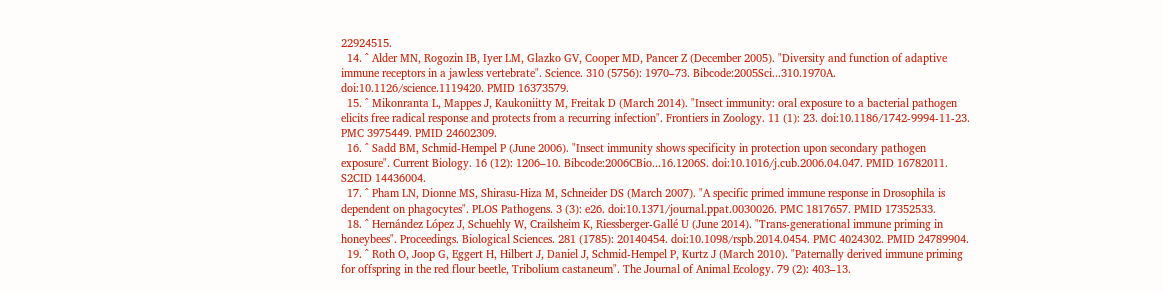22924515.
  14. ^ Alder MN, Rogozin IB, Iyer LM, Glazko GV, Cooper MD, Pancer Z (December 2005). "Diversity and function of adaptive immune receptors in a jawless vertebrate". Science. 310 (5756): 1970–73. Bibcode:2005Sci...310.1970A. doi:10.1126/science.1119420. PMID 16373579.
  15. ^ Mikonranta L, Mappes J, Kaukoniitty M, Freitak D (March 2014). "Insect immunity: oral exposure to a bacterial pathogen elicits free radical response and protects from a recurring infection". Frontiers in Zoology. 11 (1): 23. doi:10.1186/1742-9994-11-23. PMC 3975449. PMID 24602309.
  16. ^ Sadd BM, Schmid-Hempel P (June 2006). "Insect immunity shows specificity in protection upon secondary pathogen exposure". Current Biology. 16 (12): 1206–10. Bibcode:2006CBio...16.1206S. doi:10.1016/j.cub.2006.04.047. PMID 16782011. S2CID 14436004.
  17. ^ Pham LN, Dionne MS, Shirasu-Hiza M, Schneider DS (March 2007). "A specific primed immune response in Drosophila is dependent on phagocytes". PLOS Pathogens. 3 (3): e26. doi:10.1371/journal.ppat.0030026. PMC 1817657. PMID 17352533.
  18. ^ Hernández López J, Schuehly W, Crailsheim K, Riessberger-Gallé U (June 2014). "Trans-generational immune priming in honeybees". Proceedings. Biological Sciences. 281 (1785): 20140454. doi:10.1098/rspb.2014.0454. PMC 4024302. PMID 24789904.
  19. ^ Roth O, Joop G, Eggert H, Hilbert J, Daniel J, Schmid-Hempel P, Kurtz J (March 2010). "Paternally derived immune priming for offspring in the red flour beetle, Tribolium castaneum". The Journal of Animal Ecology. 79 (2): 403–13.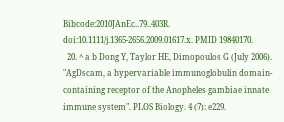Bibcode:2010JAnEc..79..403R. doi:10.1111/j.1365-2656.2009.01617.x. PMID 19840170.
  20. ^ a b Dong Y, Taylor HE, Dimopoulos G (July 2006). "AgDscam, a hypervariable immunoglobulin domain-containing receptor of the Anopheles gambiae innate immune system". PLOS Biology. 4 (7): e229.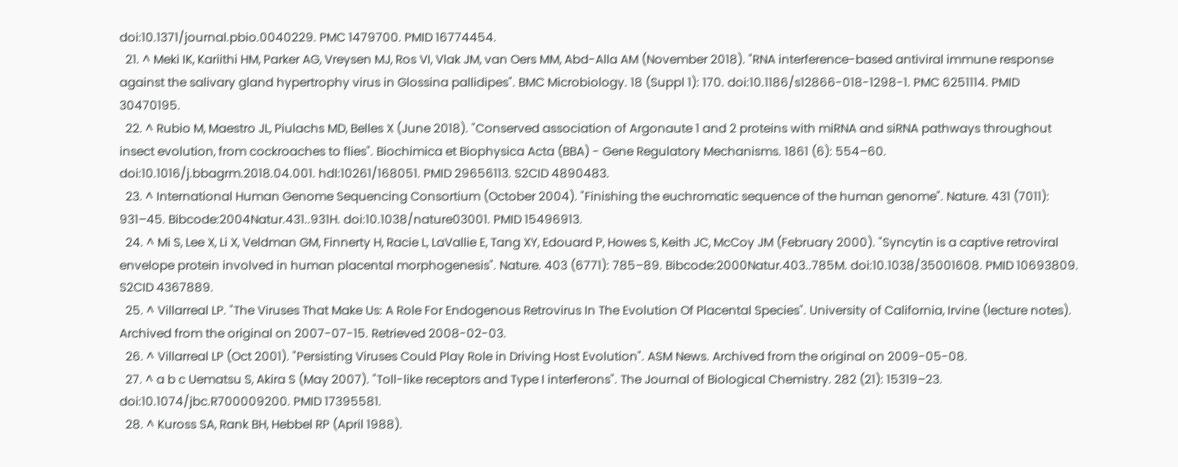doi:10.1371/journal.pbio.0040229. PMC 1479700. PMID 16774454.
  21. ^ Meki IK, Kariithi HM, Parker AG, Vreysen MJ, Ros VI, Vlak JM, van Oers MM, Abd-Alla AM (November 2018). "RNA interference-based antiviral immune response against the salivary gland hypertrophy virus in Glossina pallidipes". BMC Microbiology. 18 (Suppl 1): 170. doi:10.1186/s12866-018-1298-1. PMC 6251114. PMID 30470195.
  22. ^ Rubio M, Maestro JL, Piulachs MD, Belles X (June 2018). "Conserved association of Argonaute 1 and 2 proteins with miRNA and siRNA pathways throughout insect evolution, from cockroaches to flies". Biochimica et Biophysica Acta (BBA) - Gene Regulatory Mechanisms. 1861 (6): 554–60. doi:10.1016/j.bbagrm.2018.04.001. hdl:10261/168051. PMID 29656113. S2CID 4890483.
  23. ^ International Human Genome Sequencing Consortium (October 2004). "Finishing the euchromatic sequence of the human genome". Nature. 431 (7011): 931–45. Bibcode:2004Natur.431..931H. doi:10.1038/nature03001. PMID 15496913.
  24. ^ Mi S, Lee X, Li X, Veldman GM, Finnerty H, Racie L, LaVallie E, Tang XY, Edouard P, Howes S, Keith JC, McCoy JM (February 2000). "Syncytin is a captive retroviral envelope protein involved in human placental morphogenesis". Nature. 403 (6771): 785–89. Bibcode:2000Natur.403..785M. doi:10.1038/35001608. PMID 10693809. S2CID 4367889.
  25. ^ Villarreal LP. "The Viruses That Make Us: A Role For Endogenous Retrovirus In The Evolution Of Placental Species". University of California, Irvine (lecture notes). Archived from the original on 2007-07-15. Retrieved 2008-02-03.
  26. ^ Villarreal LP (Oct 2001). "Persisting Viruses Could Play Role in Driving Host Evolution". ASM News. Archived from the original on 2009-05-08.
  27. ^ a b c Uematsu S, Akira S (May 2007). "Toll-like receptors and Type I interferons". The Journal of Biological Chemistry. 282 (21): 15319–23. doi:10.1074/jbc.R700009200. PMID 17395581.
  28. ^ Kuross SA, Rank BH, Hebbel RP (April 1988).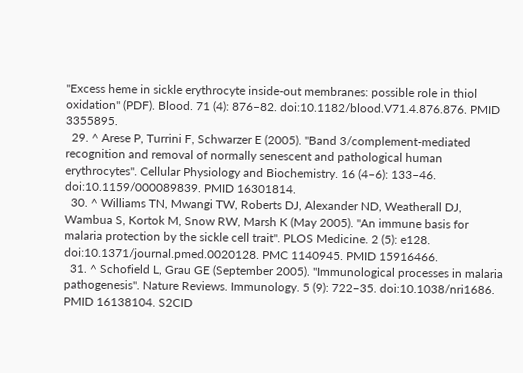"Excess heme in sickle erythrocyte inside-out membranes: possible role in thiol oxidation" (PDF). Blood. 71 (4): 876–82. doi:10.1182/blood.V71.4.876.876. PMID 3355895.
  29. ^ Arese P, Turrini F, Schwarzer E (2005). "Band 3/complement-mediated recognition and removal of normally senescent and pathological human erythrocytes". Cellular Physiology and Biochemistry. 16 (4–6): 133–46. doi:10.1159/000089839. PMID 16301814.
  30. ^ Williams TN, Mwangi TW, Roberts DJ, Alexander ND, Weatherall DJ, Wambua S, Kortok M, Snow RW, Marsh K (May 2005). "An immune basis for malaria protection by the sickle cell trait". PLOS Medicine. 2 (5): e128. doi:10.1371/journal.pmed.0020128. PMC 1140945. PMID 15916466.
  31. ^ Schofield L, Grau GE (September 2005). "Immunological processes in malaria pathogenesis". Nature Reviews. Immunology. 5 (9): 722–35. doi:10.1038/nri1686. PMID 16138104. S2CID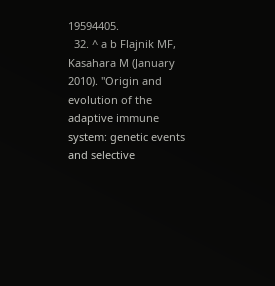19594405.
  32. ^ a b Flajnik MF, Kasahara M (January 2010). "Origin and evolution of the adaptive immune system: genetic events and selective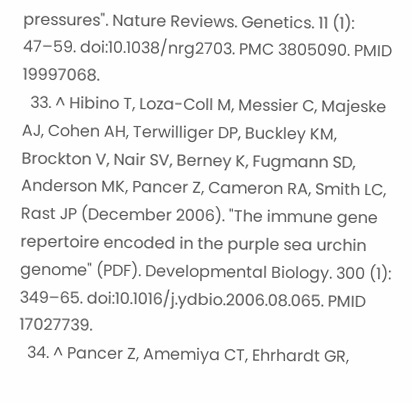pressures". Nature Reviews. Genetics. 11 (1): 47–59. doi:10.1038/nrg2703. PMC 3805090. PMID 19997068.
  33. ^ Hibino T, Loza-Coll M, Messier C, Majeske AJ, Cohen AH, Terwilliger DP, Buckley KM, Brockton V, Nair SV, Berney K, Fugmann SD, Anderson MK, Pancer Z, Cameron RA, Smith LC, Rast JP (December 2006). "The immune gene repertoire encoded in the purple sea urchin genome" (PDF). Developmental Biology. 300 (1): 349–65. doi:10.1016/j.ydbio.2006.08.065. PMID 17027739.
  34. ^ Pancer Z, Amemiya CT, Ehrhardt GR,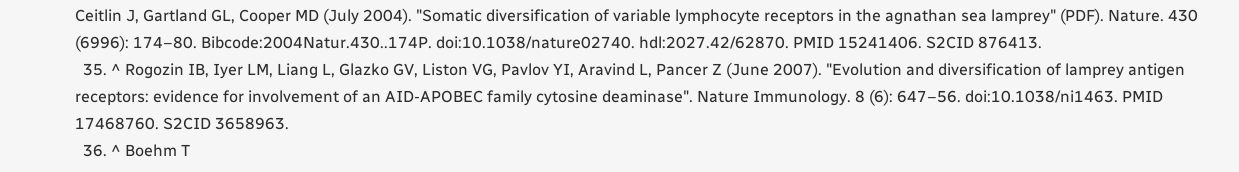Ceitlin J, Gartland GL, Cooper MD (July 2004). "Somatic diversification of variable lymphocyte receptors in the agnathan sea lamprey" (PDF). Nature. 430 (6996): 174–80. Bibcode:2004Natur.430..174P. doi:10.1038/nature02740. hdl:2027.42/62870. PMID 15241406. S2CID 876413.
  35. ^ Rogozin IB, Iyer LM, Liang L, Glazko GV, Liston VG, Pavlov YI, Aravind L, Pancer Z (June 2007). "Evolution and diversification of lamprey antigen receptors: evidence for involvement of an AID-APOBEC family cytosine deaminase". Nature Immunology. 8 (6): 647–56. doi:10.1038/ni1463. PMID 17468760. S2CID 3658963.
  36. ^ Boehm T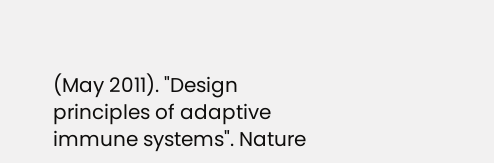(May 2011). "Design principles of adaptive immune systems". Nature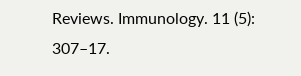Reviews. Immunology. 11 (5): 307–17.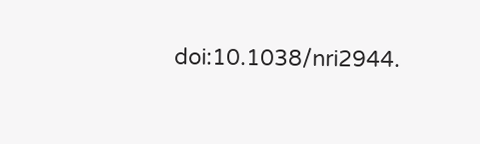doi:10.1038/nri2944.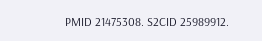PMID 21475308. S2CID 25989912.